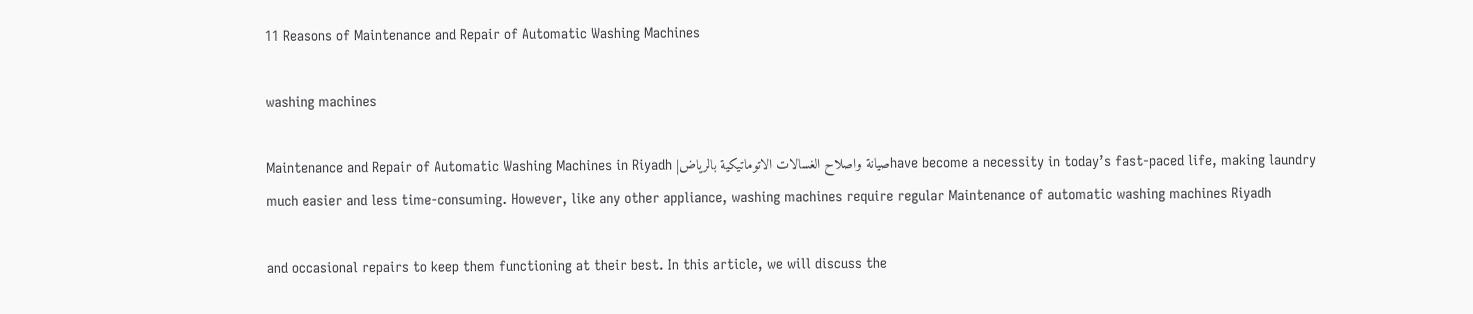11 Reasons of Maintenance and Repair of Automatic Washing Machines

washing machines

Maintenance and Repair of Automatic Washing Machines in Riyadh |صيانة واصلاح الغسالات الاتوماتيكية بالرياضhave become a necessity in today’s fast-paced life, making laundry much easier and less time-consuming. However, like any other appliance, washing machines require regular Maintenance of automatic washing machines Riyadh

and occasional repairs to keep them functioning at their best. In this article, we will discuss the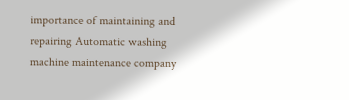importance of maintaining and repairing Automatic washing machine maintenance company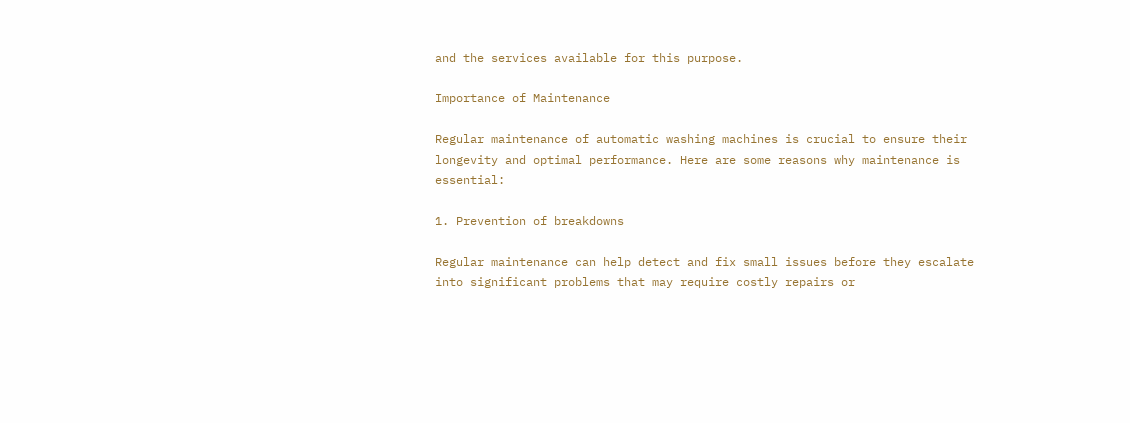and the services available for this purpose.

Importance of Maintenance

Regular maintenance of automatic washing machines is crucial to ensure their longevity and optimal performance. Here are some reasons why maintenance is essential:

1. Prevention of breakdowns

Regular maintenance can help detect and fix small issues before they escalate into significant problems that may require costly repairs or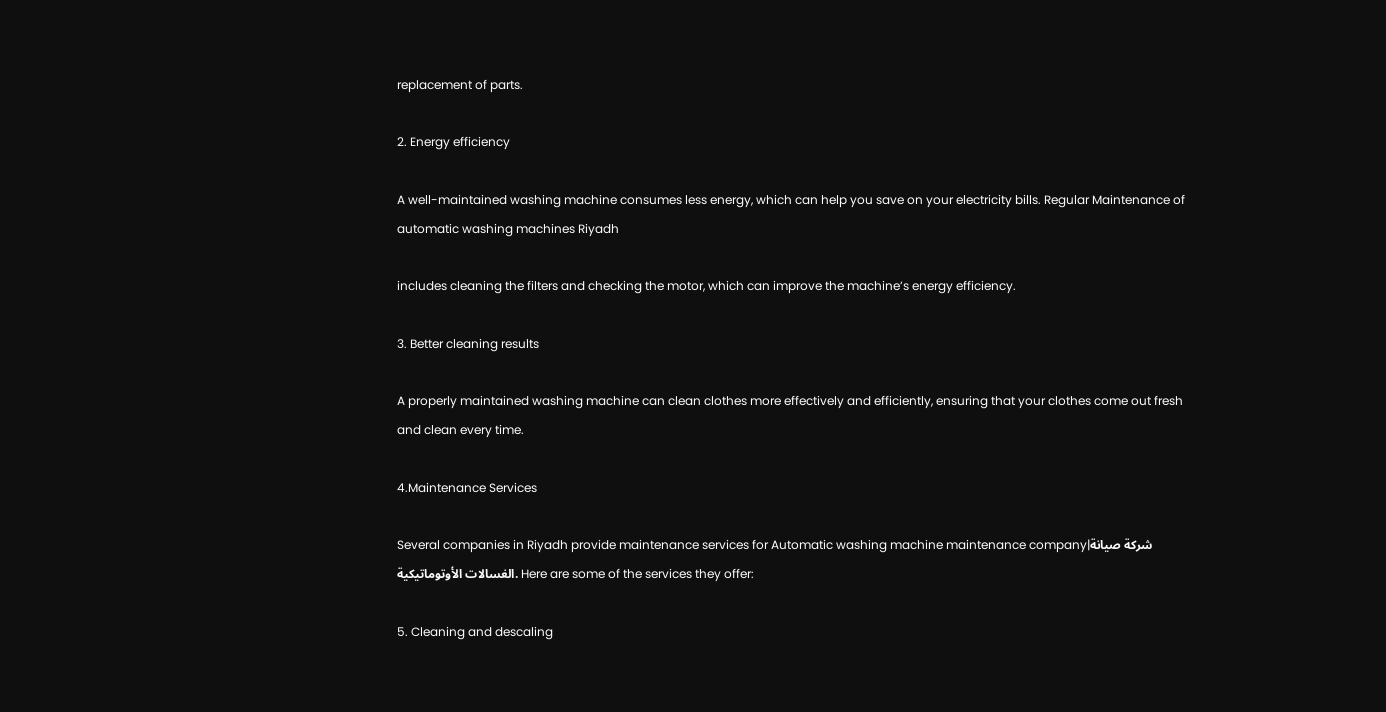replacement of parts.

2. Energy efficiency

A well-maintained washing machine consumes less energy, which can help you save on your electricity bills. Regular Maintenance of automatic washing machines Riyadh

includes cleaning the filters and checking the motor, which can improve the machine’s energy efficiency.

3. Better cleaning results

A properly maintained washing machine can clean clothes more effectively and efficiently, ensuring that your clothes come out fresh and clean every time.

4.Maintenance Services

Several companies in Riyadh provide maintenance services for Automatic washing machine maintenance company|شركة صيانة الغسالات الأوتوماتيكية. Here are some of the services they offer:

5. Cleaning and descaling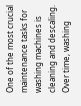One of the most crucial maintenance tasks for washing machines is cleaning and descaling. Over time, washing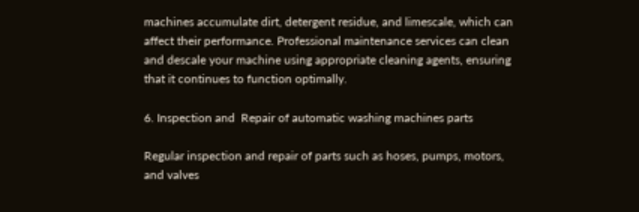machines accumulate dirt, detergent residue, and limescale, which can affect their performance. Professional maintenance services can clean and descale your machine using appropriate cleaning agents, ensuring that it continues to function optimally.

6. Inspection and  Repair of automatic washing machines parts

Regular inspection and repair of parts such as hoses, pumps, motors, and valves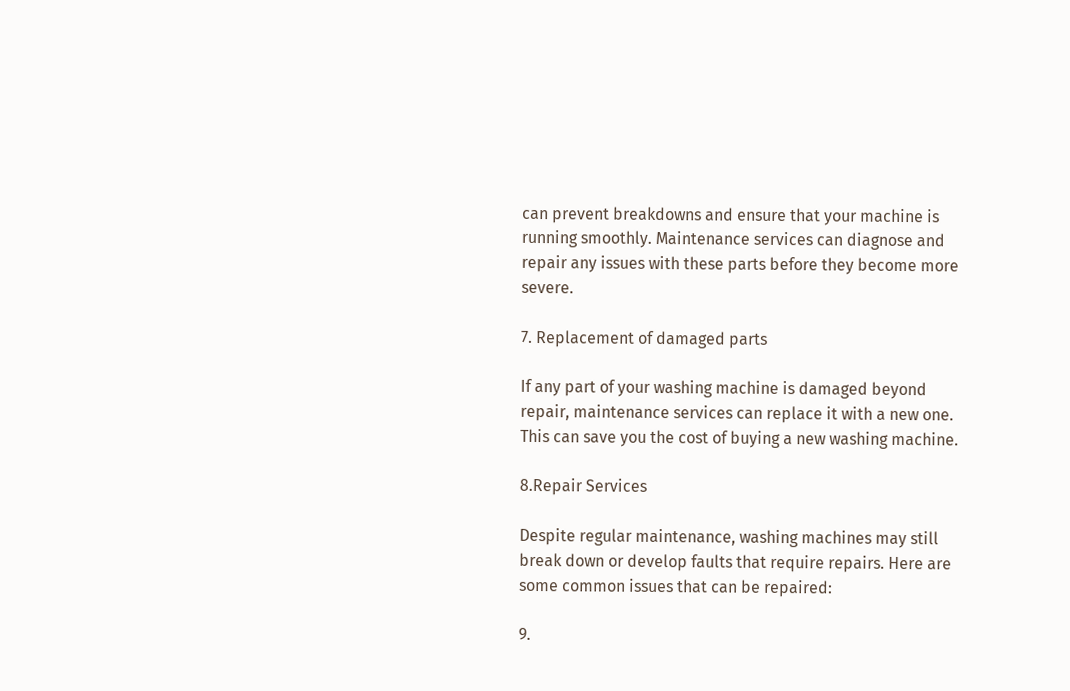can prevent breakdowns and ensure that your machine is running smoothly. Maintenance services can diagnose and repair any issues with these parts before they become more severe.

7. Replacement of damaged parts

If any part of your washing machine is damaged beyond repair, maintenance services can replace it with a new one. This can save you the cost of buying a new washing machine.

8.Repair Services

Despite regular maintenance, washing machines may still break down or develop faults that require repairs. Here are some common issues that can be repaired:

9.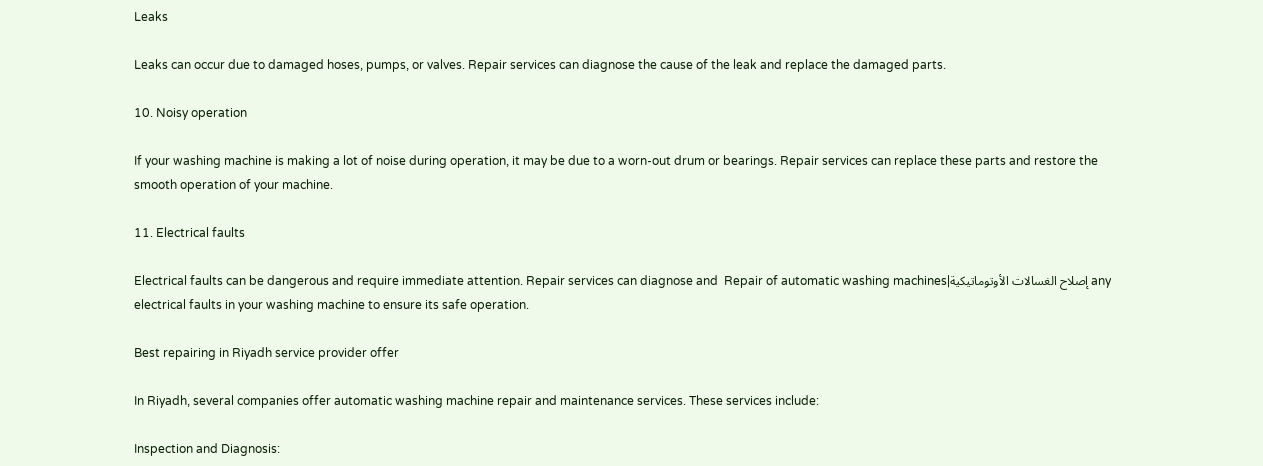Leaks

Leaks can occur due to damaged hoses, pumps, or valves. Repair services can diagnose the cause of the leak and replace the damaged parts.

10. Noisy operation

If your washing machine is making a lot of noise during operation, it may be due to a worn-out drum or bearings. Repair services can replace these parts and restore the smooth operation of your machine.

11. Electrical faults

Electrical faults can be dangerous and require immediate attention. Repair services can diagnose and  Repair of automatic washing machines|إصلاح الغسالات الأوتوماتيكية any electrical faults in your washing machine to ensure its safe operation.

Best repairing in Riyadh service provider offer

In Riyadh, several companies offer automatic washing machine repair and maintenance services. These services include:

Inspection and Diagnosis: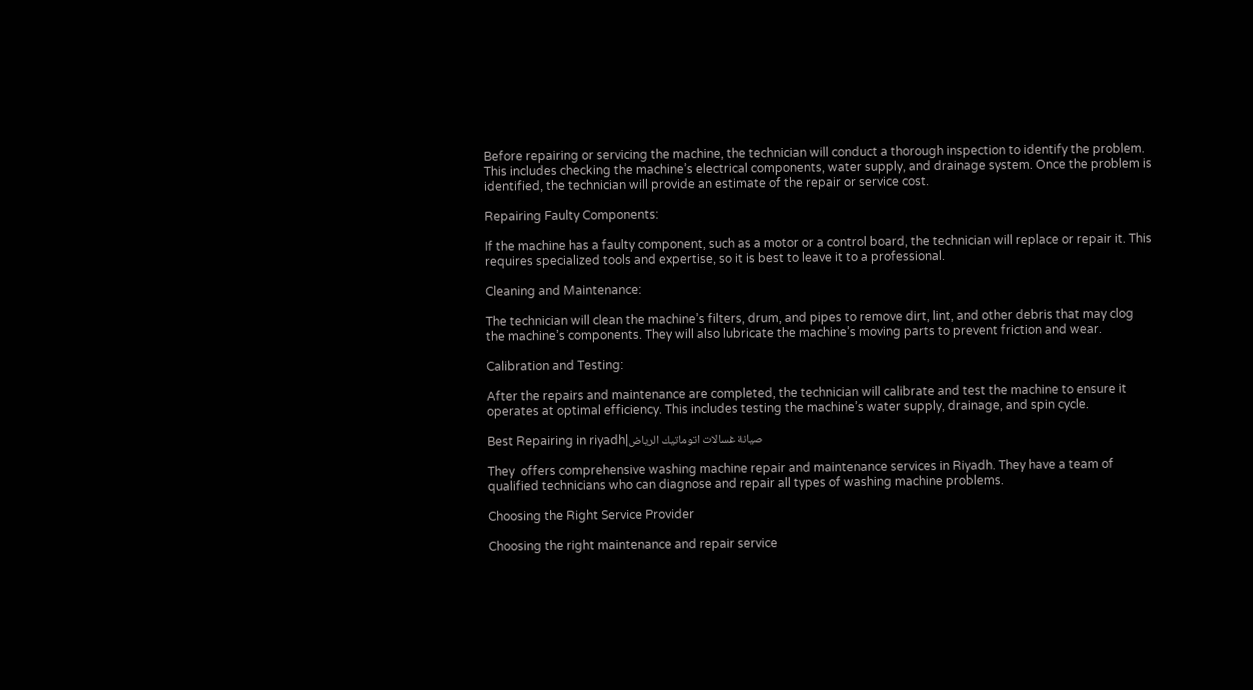Before repairing or servicing the machine, the technician will conduct a thorough inspection to identify the problem. This includes checking the machine’s electrical components, water supply, and drainage system. Once the problem is identified, the technician will provide an estimate of the repair or service cost.

Repairing Faulty Components:

If the machine has a faulty component, such as a motor or a control board, the technician will replace or repair it. This requires specialized tools and expertise, so it is best to leave it to a professional.

Cleaning and Maintenance:

The technician will clean the machine’s filters, drum, and pipes to remove dirt, lint, and other debris that may clog the machine’s components. They will also lubricate the machine’s moving parts to prevent friction and wear.

Calibration and Testing:

After the repairs and maintenance are completed, the technician will calibrate and test the machine to ensure it operates at optimal efficiency. This includes testing the machine’s water supply, drainage, and spin cycle.

Best Repairing in riyadh|صيانة غسالات اتوماتيك الرياض

They  offers comprehensive washing machine repair and maintenance services in Riyadh. They have a team of qualified technicians who can diagnose and repair all types of washing machine problems.

Choosing the Right Service Provider

Choosing the right maintenance and repair service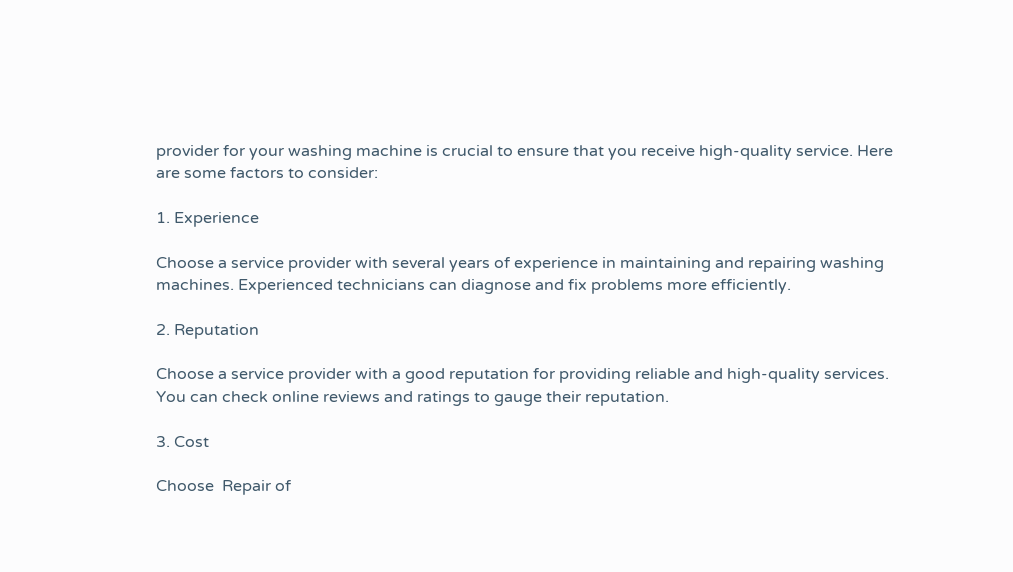provider for your washing machine is crucial to ensure that you receive high-quality service. Here are some factors to consider:

1. Experience

Choose a service provider with several years of experience in maintaining and repairing washing machines. Experienced technicians can diagnose and fix problems more efficiently.

2. Reputation

Choose a service provider with a good reputation for providing reliable and high-quality services. You can check online reviews and ratings to gauge their reputation.

3. Cost

Choose  Repair of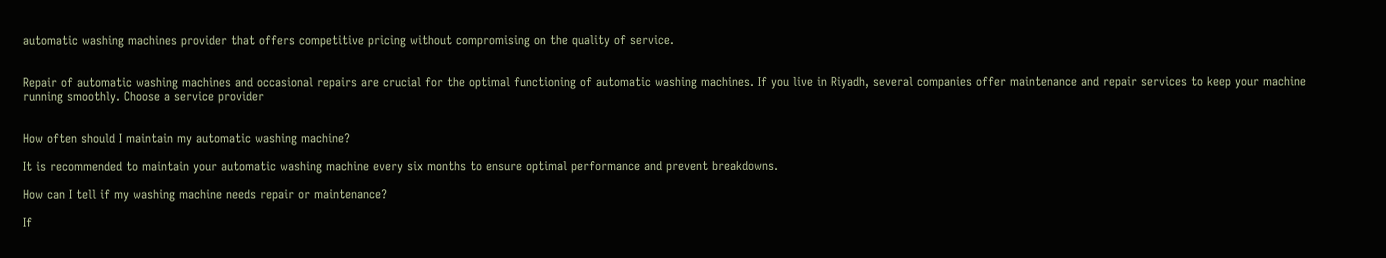automatic washing machines provider that offers competitive pricing without compromising on the quality of service.


Repair of automatic washing machines and occasional repairs are crucial for the optimal functioning of automatic washing machines. If you live in Riyadh, several companies offer maintenance and repair services to keep your machine running smoothly. Choose a service provider


How often should I maintain my automatic washing machine?

It is recommended to maintain your automatic washing machine every six months to ensure optimal performance and prevent breakdowns.

How can I tell if my washing machine needs repair or maintenance?

If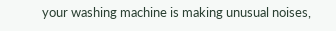your washing machine is making unusual noises,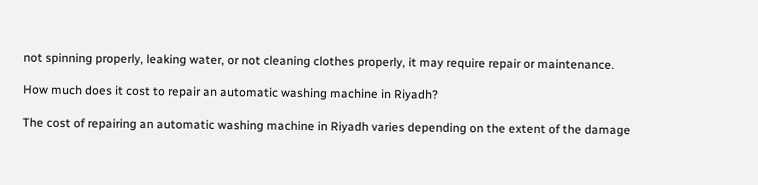not spinning properly, leaking water, or not cleaning clothes properly, it may require repair or maintenance.

How much does it cost to repair an automatic washing machine in Riyadh?

The cost of repairing an automatic washing machine in Riyadh varies depending on the extent of the damage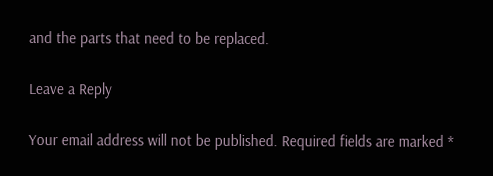and the parts that need to be replaced.

Leave a Reply

Your email address will not be published. Required fields are marked *